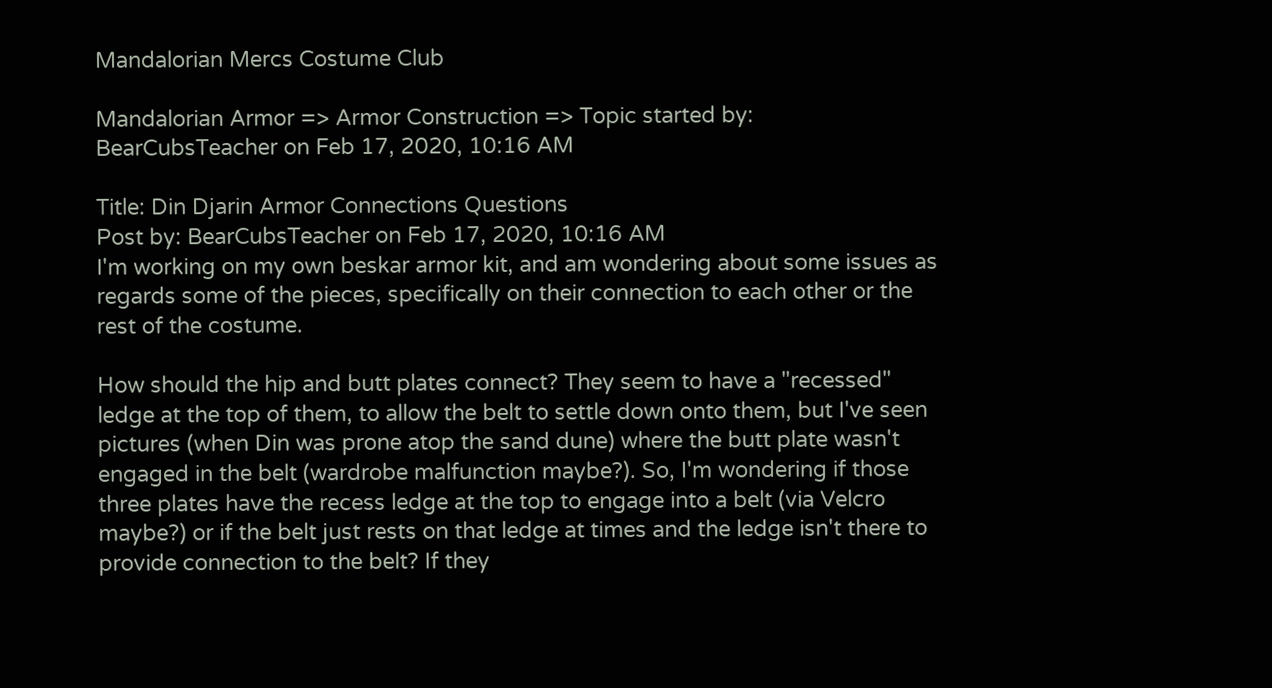Mandalorian Mercs Costume Club

Mandalorian Armor => Armor Construction => Topic started by: BearCubsTeacher on Feb 17, 2020, 10:16 AM

Title: Din Djarin Armor Connections Questions
Post by: BearCubsTeacher on Feb 17, 2020, 10:16 AM
I'm working on my own beskar armor kit, and am wondering about some issues as regards some of the pieces, specifically on their connection to each other or the rest of the costume.

How should the hip and butt plates connect? They seem to have a "recessed" ledge at the top of them, to allow the belt to settle down onto them, but I've seen pictures (when Din was prone atop the sand dune) where the butt plate wasn't engaged in the belt (wardrobe malfunction maybe?). So, I'm wondering if those three plates have the recess ledge at the top to engage into a belt (via Velcro maybe?) or if the belt just rests on that ledge at times and the ledge isn't there to provide connection to the belt? If they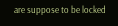are suppose to be locked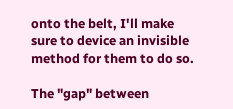onto the belt, I'll make sure to device an invisible method for them to do so.

The "gap" between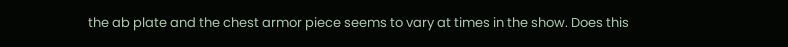the ab plate and the chest armor piece seems to vary at times in the show. Does this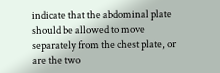indicate that the abdominal plate should be allowed to move separately from the chest plate, or are the two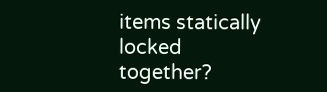items statically locked together?